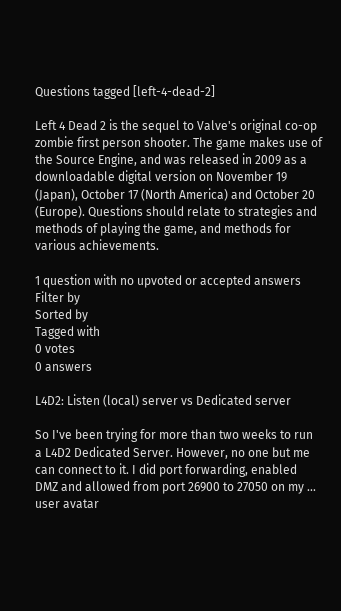Questions tagged [left-4-dead-2]

Left 4 Dead 2 is the sequel to Valve's original co-op zombie first person shooter. The game makes use of the Source Engine, and was released in 2009 as a downloadable digital version on November 19 (Japan), October 17 (North America) and October 20 (Europe). Questions should relate to strategies and methods of playing the game, and methods for various achievements.

1 question with no upvoted or accepted answers
Filter by
Sorted by
Tagged with
0 votes
0 answers

L4D2: Listen (local) server vs Dedicated server

So I've been trying for more than two weeks to run a L4D2 Dedicated Server. However, no one but me can connect to it. I did port forwarding, enabled DMZ and allowed from port 26900 to 27050 on my ...
user avatar